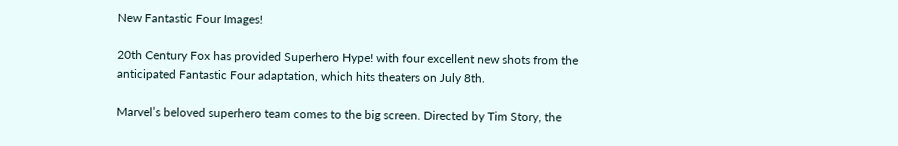New Fantastic Four Images!

20th Century Fox has provided Superhero Hype! with four excellent new shots from the anticipated Fantastic Four adaptation, which hits theaters on July 8th.

Marvel’s beloved superhero team comes to the big screen. Directed by Tim Story, the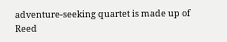adventure-seeking quartet is made up of Reed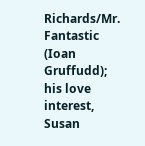Richards/Mr. Fantastic (Ioan Gruffudd); his love interest, Susan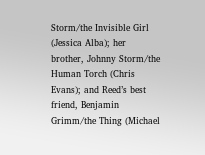Storm/the Invisible Girl (Jessica Alba); her brother, Johnny Storm/the Human Torch (Chris Evans); and Reed’s best friend, Benjamin Grimm/the Thing (Michael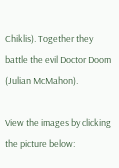Chiklis). Together they battle the evil Doctor Doom (Julian McMahon).

View the images by clicking the picture below: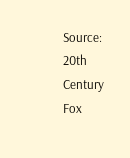Source: 20th Century Fox